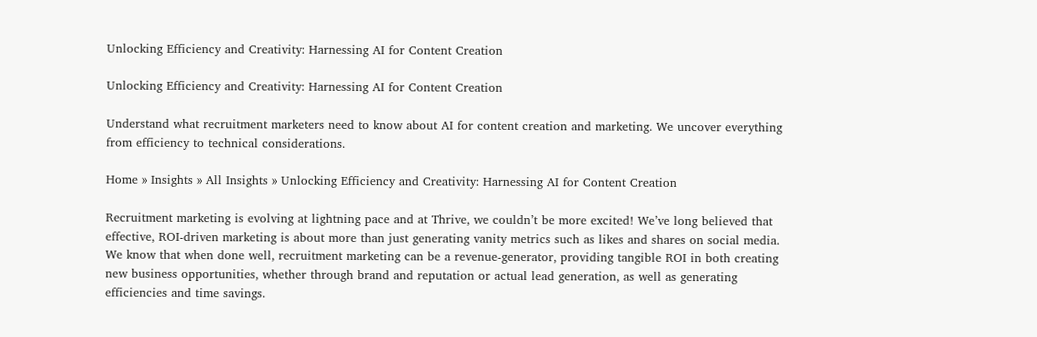Unlocking Efficiency and Creativity: Harnessing AI for Content Creation

Unlocking Efficiency and Creativity: Harnessing AI for Content Creation

Understand what recruitment marketers need to know about AI for content creation and marketing. We uncover everything from efficiency to technical considerations.

Home » Insights » All Insights » Unlocking Efficiency and Creativity: Harnessing AI for Content Creation

Recruitment marketing is evolving at lightning pace and at Thrive, we couldn’t be more excited! We’ve long believed that effective, ROI-driven marketing is about more than just generating vanity metrics such as likes and shares on social media. We know that when done well, recruitment marketing can be a revenue-generator, providing tangible ROI in both creating new business opportunities, whether through brand and reputation or actual lead generation, as well as generating efficiencies and time savings.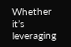Whether it’s leveraging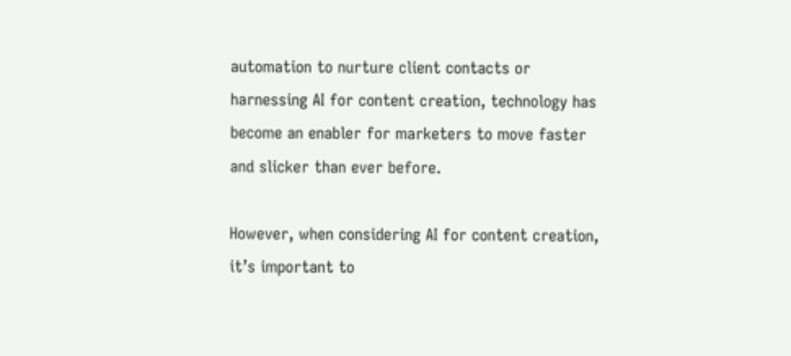automation to nurture client contacts or harnessing AI for content creation, technology has become an enabler for marketers to move faster and slicker than ever before.

However, when considering AI for content creation, it’s important to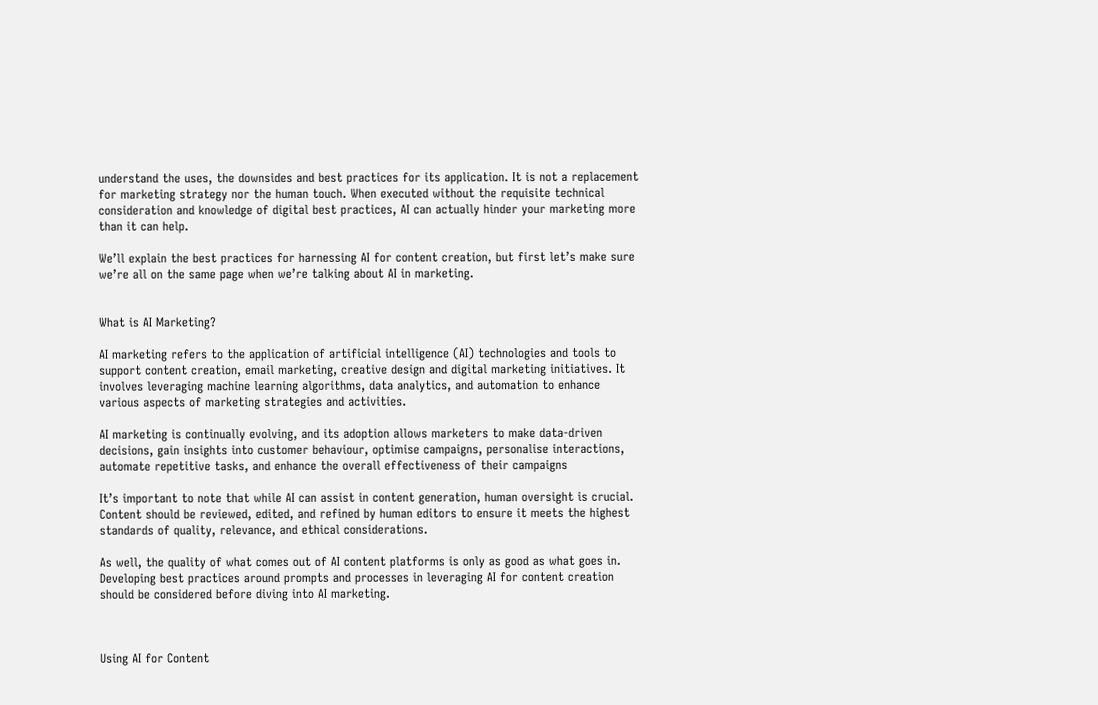understand the uses, the downsides and best practices for its application. It is not a replacement for marketing strategy nor the human touch. When executed without the requisite technical consideration and knowledge of digital best practices, AI can actually hinder your marketing more than it can help.

We’ll explain the best practices for harnessing AI for content creation, but first let’s make sure we’re all on the same page when we’re talking about AI in marketing.


What is AI Marketing?

AI marketing refers to the application of artificial intelligence (AI) technologies and tools to support content creation, email marketing, creative design and digital marketing initiatives. It involves leveraging machine learning algorithms, data analytics, and automation to enhance various aspects of marketing strategies and activities.

AI marketing is continually evolving, and its adoption allows marketers to make data-driven decisions, gain insights into customer behaviour, optimise campaigns, personalise interactions, automate repetitive tasks, and enhance the overall effectiveness of their campaigns

It’s important to note that while AI can assist in content generation, human oversight is crucial. Content should be reviewed, edited, and refined by human editors to ensure it meets the highest standards of quality, relevance, and ethical considerations.

As well, the quality of what comes out of AI content platforms is only as good as what goes in. Developing best practices around prompts and processes in leveraging AI for content creation should be considered before diving into AI marketing.



Using AI for Content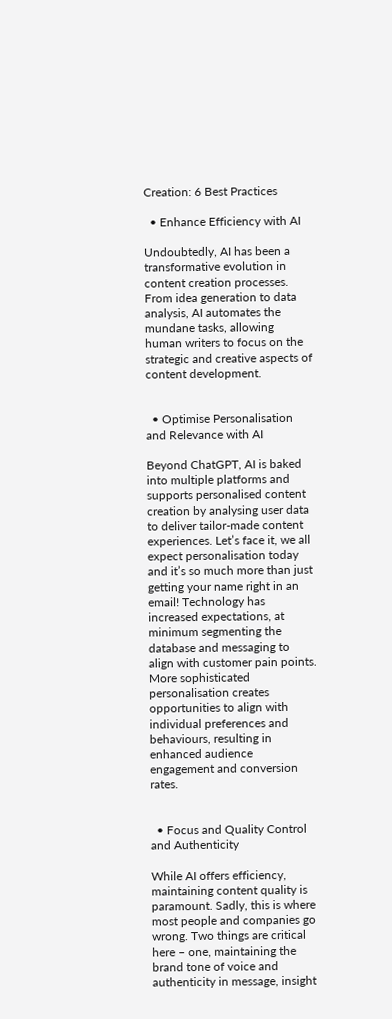Creation: 6 Best Practices

  • Enhance Efficiency with AI

Undoubtedly, AI has been a transformative evolution in content creation processes. From idea generation to data analysis, AI automates the mundane tasks, allowing human writers to focus on the strategic and creative aspects of content development.


  • Optimise Personalisation and Relevance with AI

Beyond ChatGPT, AI is baked into multiple platforms and supports personalised content creation by analysing user data to deliver tailor-made content experiences. Let’s face it, we all expect personalisation today and it’s so much more than just getting your name right in an email! Technology has increased expectations, at minimum segmenting the database and messaging to align with customer pain points. More sophisticated personalisation creates opportunities to align with individual preferences and behaviours, resulting in enhanced audience engagement and conversion rates.


  • Focus and Quality Control and Authenticity

While AI offers efficiency, maintaining content quality is paramount. Sadly, this is where most people and companies go wrong. Two things are critical here – one, maintaining the brand tone of voice and authenticity in message, insight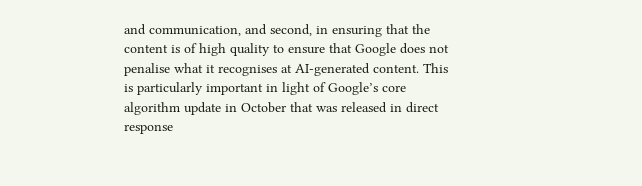and communication, and second, in ensuring that the content is of high quality to ensure that Google does not penalise what it recognises at AI-generated content. This is particularly important in light of Google’s core algorithm update in October that was released in direct response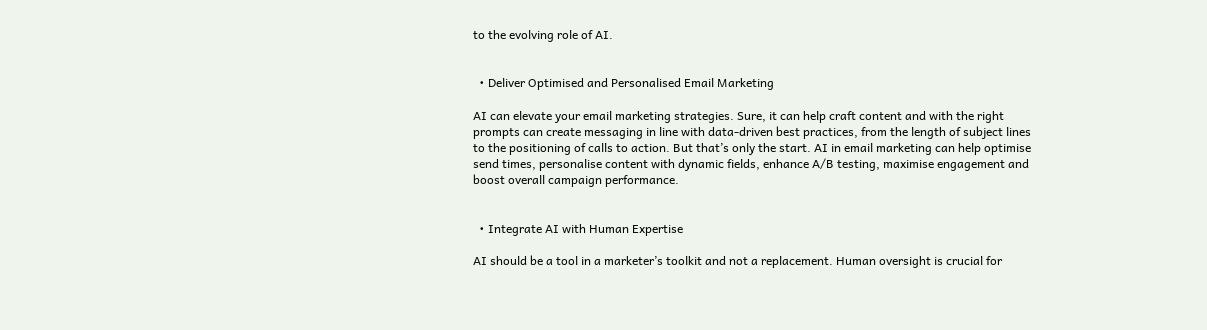to the evolving role of AI.


  • Deliver Optimised and Personalised Email Marketing

AI can elevate your email marketing strategies. Sure, it can help craft content and with the right prompts can create messaging in line with data-driven best practices, from the length of subject lines to the positioning of calls to action. But that’s only the start. AI in email marketing can help optimise send times, personalise content with dynamic fields, enhance A/B testing, maximise engagement and boost overall campaign performance.


  • Integrate AI with Human Expertise

AI should be a tool in a marketer’s toolkit and not a replacement. Human oversight is crucial for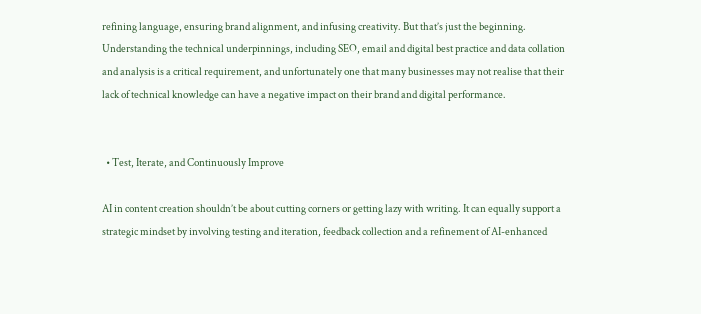refining language, ensuring brand alignment, and infusing creativity. But that’s just the beginning. Understanding the technical underpinnings, including SEO, email and digital best practice and data collation and analysis is a critical requirement, and unfortunately one that many businesses may not realise that their lack of technical knowledge can have a negative impact on their brand and digital performance.


  • Test, Iterate, and Continuously Improve

AI in content creation shouldn’t be about cutting corners or getting lazy with writing. It can equally support a strategic mindset by involving testing and iteration, feedback collection and a refinement of AI-enhanced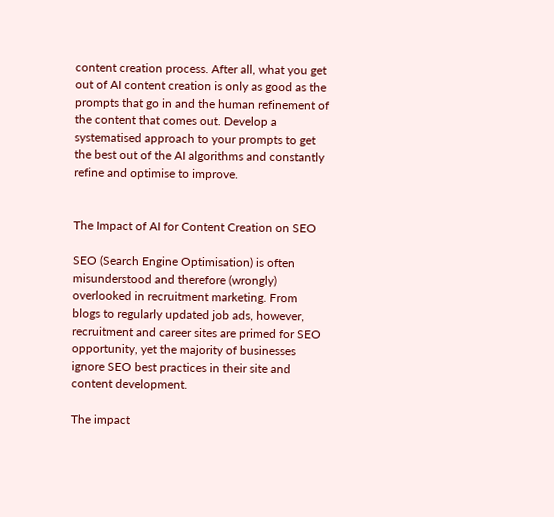content creation process. After all, what you get out of AI content creation is only as good as the prompts that go in and the human refinement of the content that comes out. Develop a systematised approach to your prompts to get the best out of the AI algorithms and constantly refine and optimise to improve.


The Impact of AI for Content Creation on SEO

SEO (Search Engine Optimisation) is often misunderstood and therefore (wrongly) overlooked in recruitment marketing. From blogs to regularly updated job ads, however, recruitment and career sites are primed for SEO opportunity, yet the majority of businesses ignore SEO best practices in their site and content development.

The impact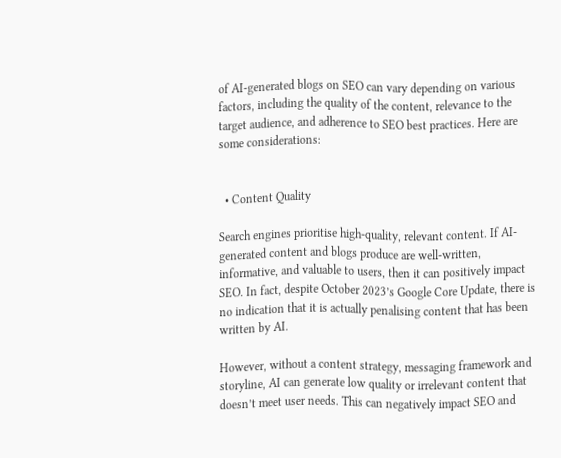of AI-generated blogs on SEO can vary depending on various factors, including the quality of the content, relevance to the target audience, and adherence to SEO best practices. Here are some considerations:


  • Content Quality

Search engines prioritise high-quality, relevant content. If AI-generated content and blogs produce are well-written, informative, and valuable to users, then it can positively impact SEO. In fact, despite October 2023’s Google Core Update, there is no indication that it is actually penalising content that has been written by AI.

However, without a content strategy, messaging framework and storyline, AI can generate low quality or irrelevant content that doesn’t meet user needs. This can negatively impact SEO and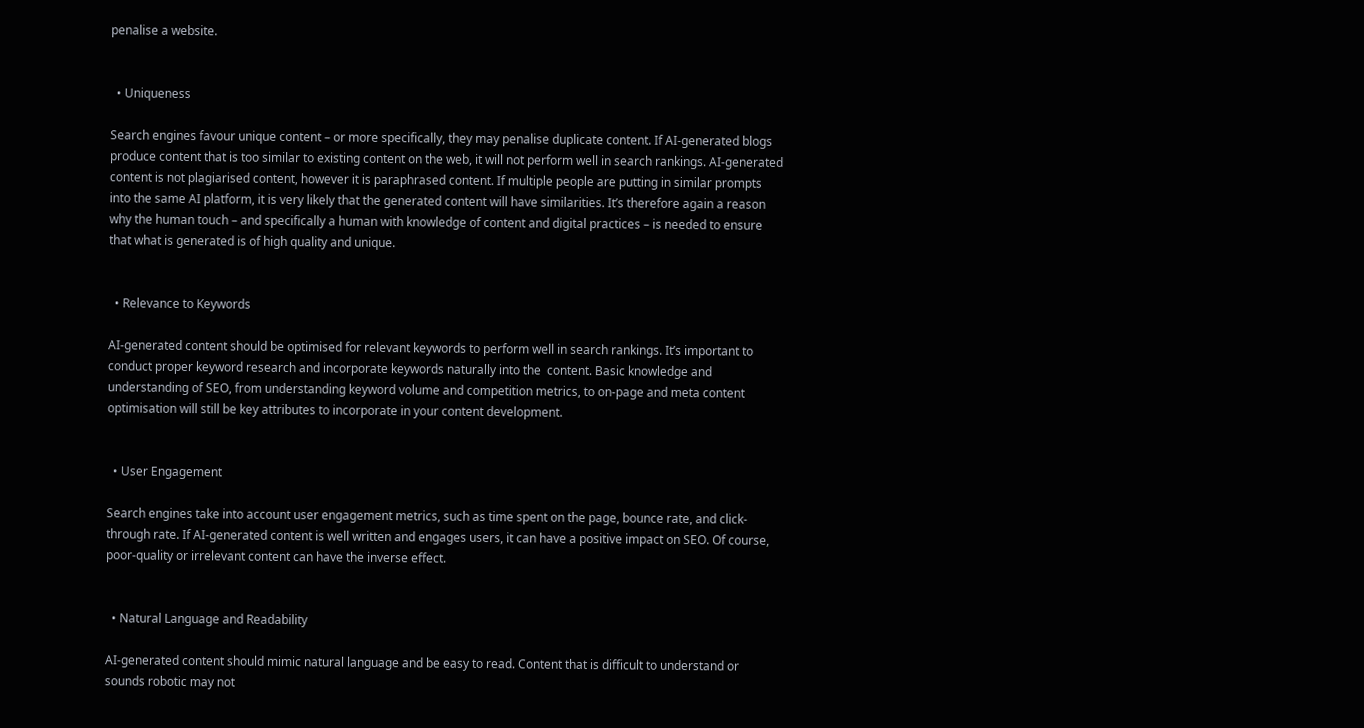penalise a website.


  • Uniqueness

Search engines favour unique content – or more specifically, they may penalise duplicate content. If AI-generated blogs produce content that is too similar to existing content on the web, it will not perform well in search rankings. AI-generated content is not plagiarised content, however it is paraphrased content. If multiple people are putting in similar prompts into the same AI platform, it is very likely that the generated content will have similarities. It’s therefore again a reason why the human touch – and specifically a human with knowledge of content and digital practices – is needed to ensure that what is generated is of high quality and unique.


  • Relevance to Keywords

AI-generated content should be optimised for relevant keywords to perform well in search rankings. It’s important to conduct proper keyword research and incorporate keywords naturally into the  content. Basic knowledge and understanding of SEO, from understanding keyword volume and competition metrics, to on-page and meta content optimisation will still be key attributes to incorporate in your content development.


  • User Engagement

Search engines take into account user engagement metrics, such as time spent on the page, bounce rate, and click-through rate. If AI-generated content is well written and engages users, it can have a positive impact on SEO. Of course, poor-quality or irrelevant content can have the inverse effect.


  • Natural Language and Readability

AI-generated content should mimic natural language and be easy to read. Content that is difficult to understand or sounds robotic may not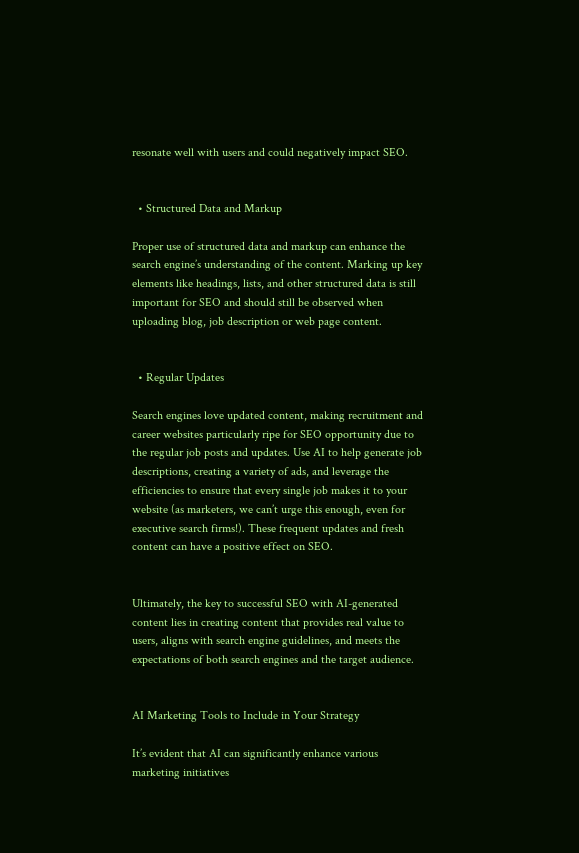resonate well with users and could negatively impact SEO.


  • Structured Data and Markup

Proper use of structured data and markup can enhance the search engine’s understanding of the content. Marking up key elements like headings, lists, and other structured data is still important for SEO and should still be observed when uploading blog, job description or web page content.


  • Regular Updates

Search engines love updated content, making recruitment and career websites particularly ripe for SEO opportunity due to the regular job posts and updates. Use AI to help generate job descriptions, creating a variety of ads, and leverage the efficiencies to ensure that every single job makes it to your website (as marketers, we can’t urge this enough, even for executive search firms!). These frequent updates and fresh content can have a positive effect on SEO.


Ultimately, the key to successful SEO with AI-generated content lies in creating content that provides real value to users, aligns with search engine guidelines, and meets the expectations of both search engines and the target audience.


AI Marketing Tools to Include in Your Strategy

It’s evident that AI can significantly enhance various marketing initiatives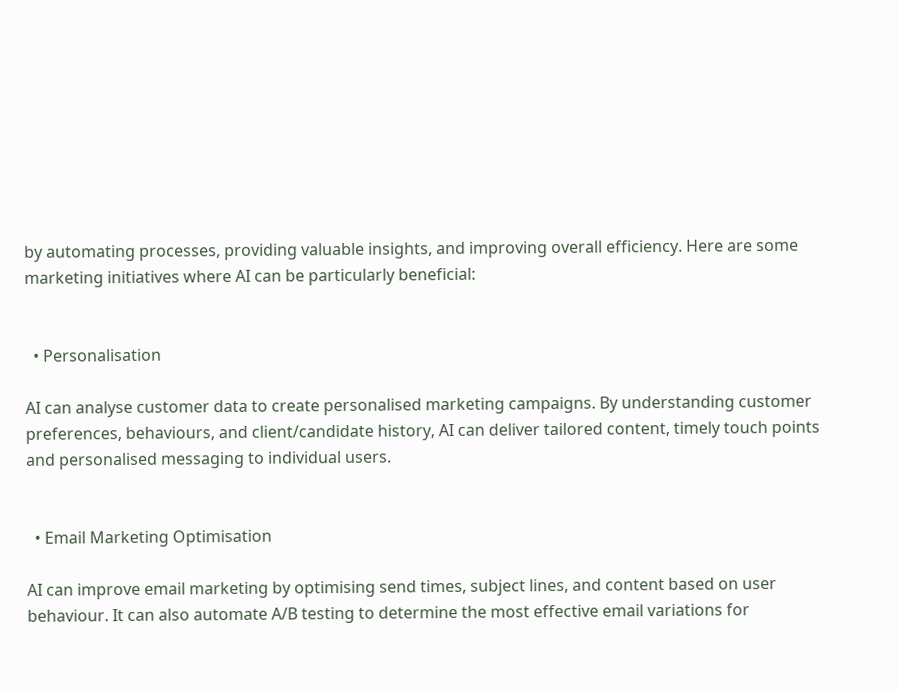by automating processes, providing valuable insights, and improving overall efficiency. Here are some marketing initiatives where AI can be particularly beneficial:


  • Personalisation

AI can analyse customer data to create personalised marketing campaigns. By understanding customer preferences, behaviours, and client/candidate history, AI can deliver tailored content, timely touch points and personalised messaging to individual users.


  • Email Marketing Optimisation

AI can improve email marketing by optimising send times, subject lines, and content based on user behaviour. It can also automate A/B testing to determine the most effective email variations for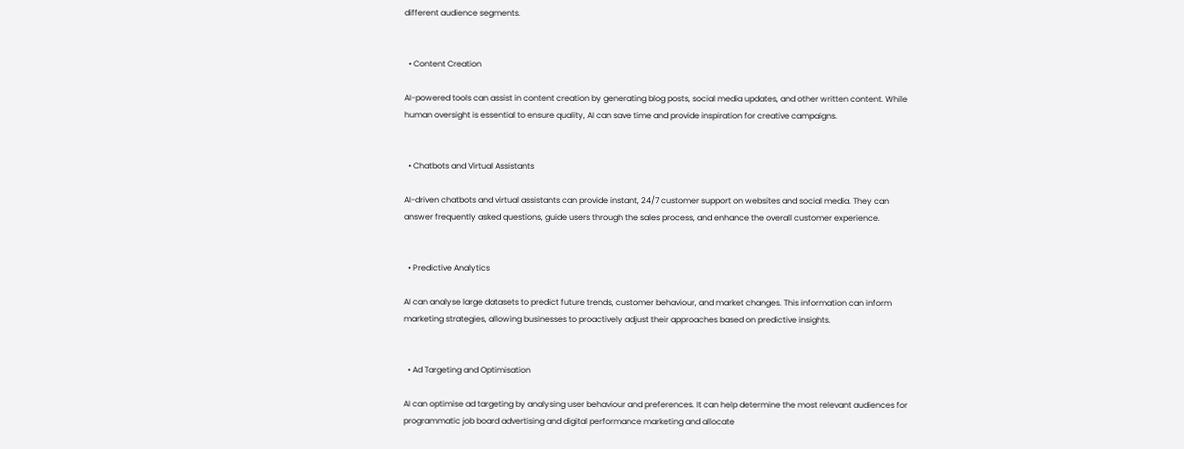different audience segments.


  • Content Creation

AI-powered tools can assist in content creation by generating blog posts, social media updates, and other written content. While human oversight is essential to ensure quality, AI can save time and provide inspiration for creative campaigns.


  • Chatbots and Virtual Assistants

AI-driven chatbots and virtual assistants can provide instant, 24/7 customer support on websites and social media. They can answer frequently asked questions, guide users through the sales process, and enhance the overall customer experience.


  • Predictive Analytics

AI can analyse large datasets to predict future trends, customer behaviour, and market changes. This information can inform marketing strategies, allowing businesses to proactively adjust their approaches based on predictive insights.


  • Ad Targeting and Optimisation

AI can optimise ad targeting by analysing user behaviour and preferences. It can help determine the most relevant audiences for programmatic job board advertising and digital performance marketing and allocate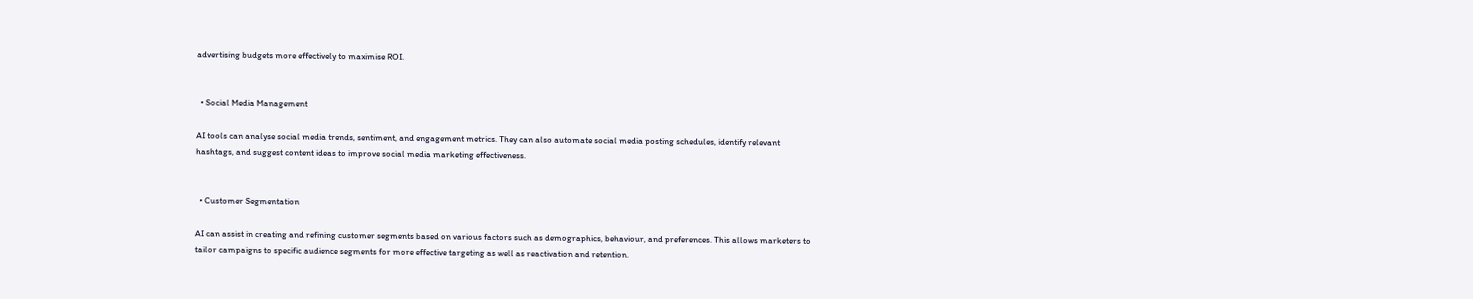advertising budgets more effectively to maximise ROI.


  • Social Media Management

AI tools can analyse social media trends, sentiment, and engagement metrics. They can also automate social media posting schedules, identify relevant hashtags, and suggest content ideas to improve social media marketing effectiveness.


  • Customer Segmentation

AI can assist in creating and refining customer segments based on various factors such as demographics, behaviour, and preferences. This allows marketers to tailor campaigns to specific audience segments for more effective targeting as well as reactivation and retention.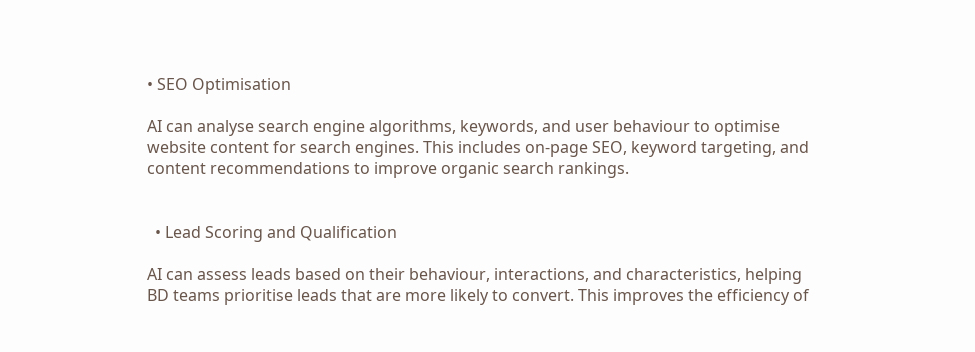• SEO Optimisation

AI can analyse search engine algorithms, keywords, and user behaviour to optimise website content for search engines. This includes on-page SEO, keyword targeting, and content recommendations to improve organic search rankings.


  • Lead Scoring and Qualification

AI can assess leads based on their behaviour, interactions, and characteristics, helping BD teams prioritise leads that are more likely to convert. This improves the efficiency of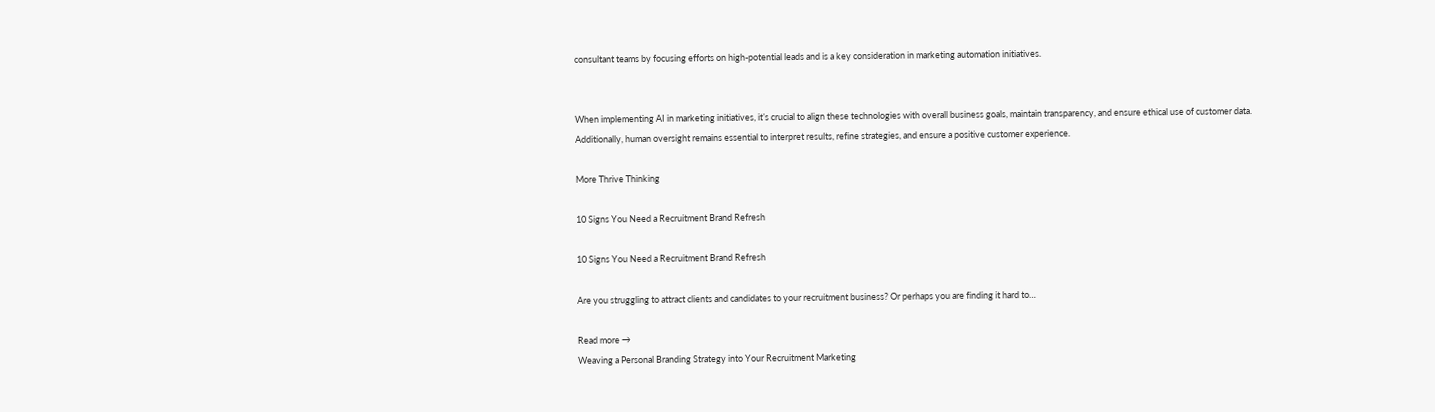consultant teams by focusing efforts on high-potential leads and is a key consideration in marketing automation initiatives.


When implementing AI in marketing initiatives, it’s crucial to align these technologies with overall business goals, maintain transparency, and ensure ethical use of customer data. Additionally, human oversight remains essential to interpret results, refine strategies, and ensure a positive customer experience.

More Thrive Thinking

10 Signs You Need a Recruitment Brand Refresh

10 Signs You Need a Recruitment Brand Refresh

Are you struggling to attract clients and candidates to your recruitment business? Or perhaps you are finding it hard to…

Read more →
Weaving a Personal Branding Strategy into Your Recruitment Marketing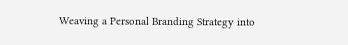Weaving a Personal Branding Strategy into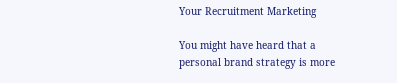Your Recruitment Marketing

You might have heard that a personal brand strategy is more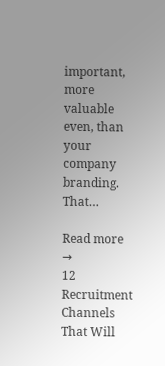important, more valuable even, than your company branding. That…

Read more →
12 Recruitment Channels That Will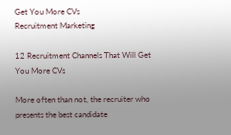Get You More CVs
Recruitment Marketing

12 Recruitment Channels That Will Get You More CVs

More often than not, the recruiter who presents the best candidate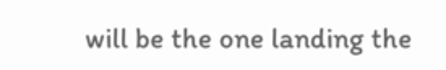will be the one landing the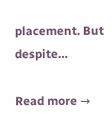placement. But despite…

Read more →